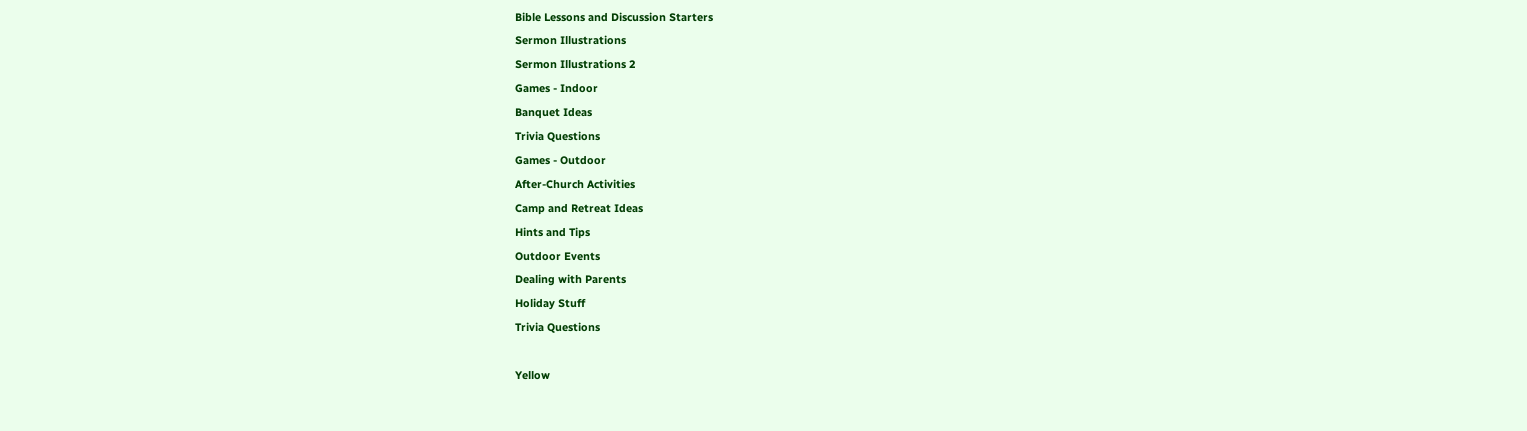Bible Lessons and Discussion Starters
Sermon Illustrations
Sermon Illustrations 2
Games - Indoor
Banquet Ideas
Trivia Questions
Games - Outdoor
After-Church Activities
Camp and Retreat Ideas
Hints and Tips
Outdoor Events
Dealing with Parents
Holiday Stuff
Trivia Questions

Yellow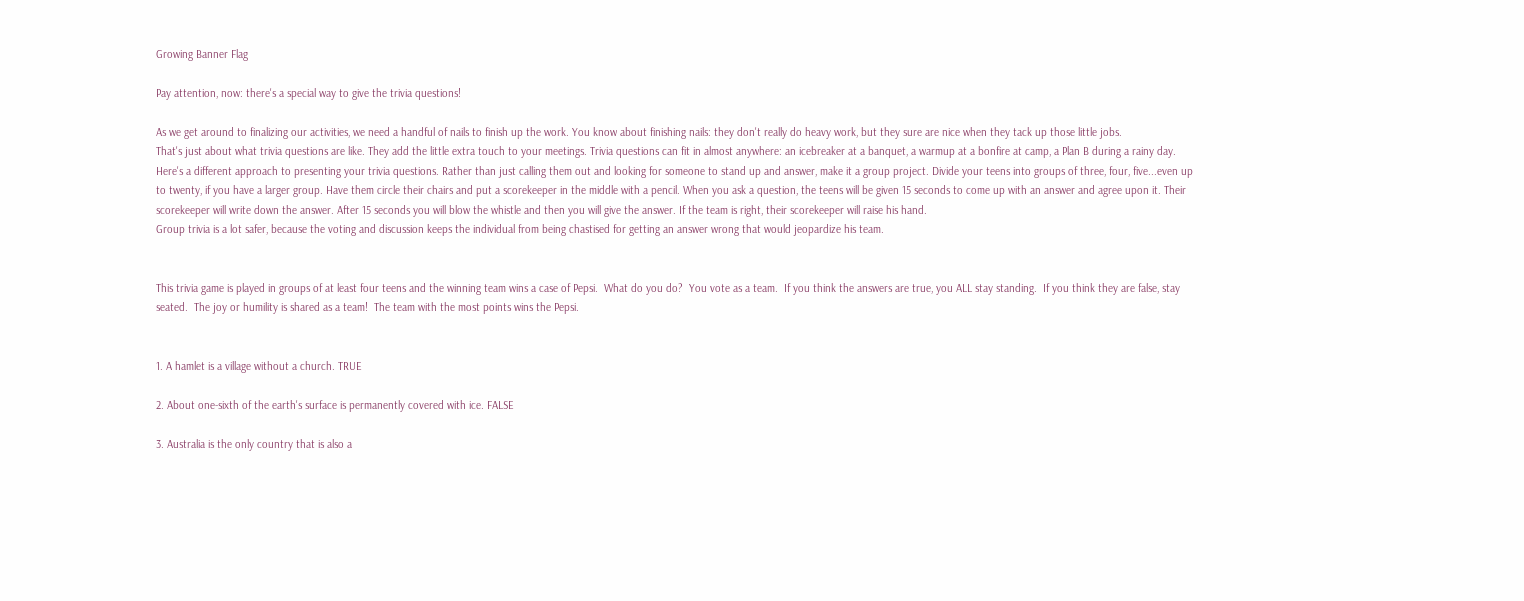Growing Banner Flag

Pay attention, now: there's a special way to give the trivia questions!

As we get around to finalizing our activities, we need a handful of nails to finish up the work. You know about finishing nails: they don't really do heavy work, but they sure are nice when they tack up those little jobs.
That's just about what trivia questions are like. They add the little extra touch to your meetings. Trivia questions can fit in almost anywhere: an icebreaker at a banquet, a warmup at a bonfire at camp, a Plan B during a rainy day.
Here's a different approach to presenting your trivia questions. Rather than just calling them out and looking for someone to stand up and answer, make it a group project. Divide your teens into groups of three, four, five...even up to twenty, if you have a larger group. Have them circle their chairs and put a scorekeeper in the middle with a pencil. When you ask a question, the teens will be given 15 seconds to come up with an answer and agree upon it. Their scorekeeper will write down the answer. After 15 seconds you will blow the whistle and then you will give the answer. If the team is right, their scorekeeper will raise his hand.
Group trivia is a lot safer, because the voting and discussion keeps the individual from being chastised for getting an answer wrong that would jeopardize his team.


This trivia game is played in groups of at least four teens and the winning team wins a case of Pepsi.  What do you do?  You vote as a team.  If you think the answers are true, you ALL stay standing.  If you think they are false, stay seated.  The joy or humility is shared as a team!  The team with the most points wins the Pepsi.


1. A hamlet is a village without a church. TRUE

2. About one-sixth of the earth's surface is permanently covered with ice. FALSE

3. Australia is the only country that is also a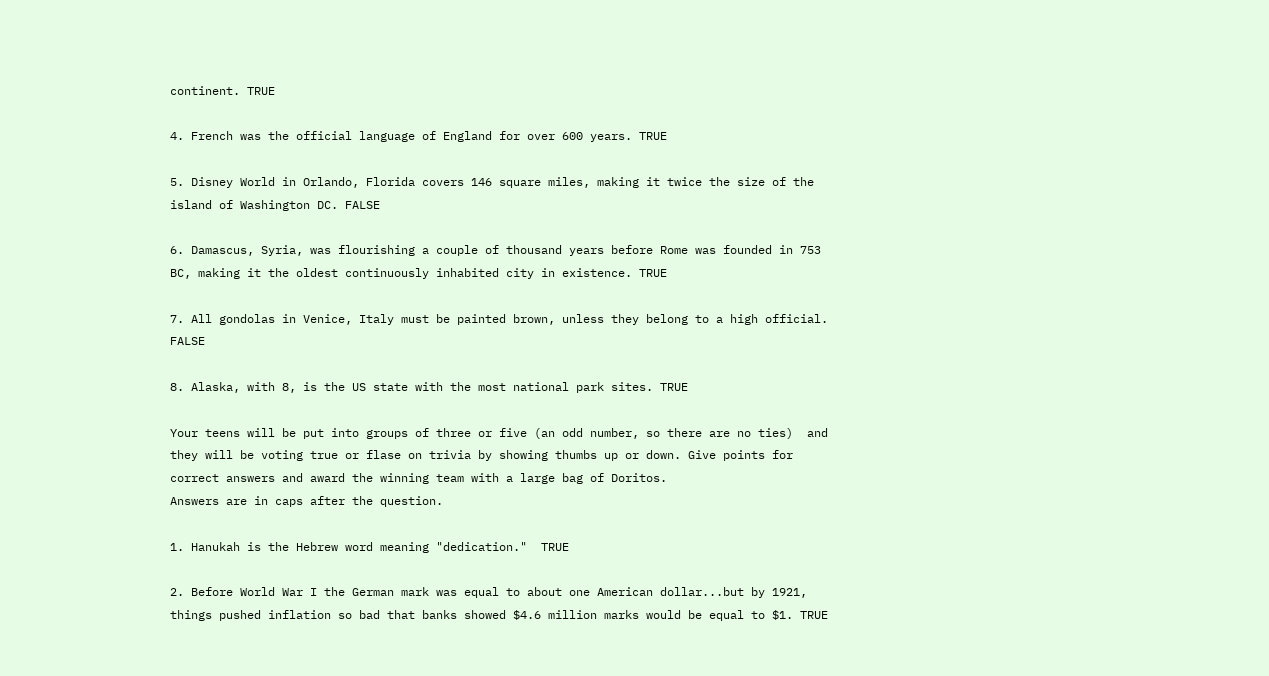continent. TRUE

4. French was the official language of England for over 600 years. TRUE

5. Disney World in Orlando, Florida covers 146 square miles, making it twice the size of the island of Washington DC. FALSE

6. Damascus, Syria, was flourishing a couple of thousand years before Rome was founded in 753 BC, making it the oldest continuously inhabited city in existence. TRUE

7. All gondolas in Venice, Italy must be painted brown, unless they belong to a high official. FALSE

8. Alaska, with 8, is the US state with the most national park sites. TRUE

Your teens will be put into groups of three or five (an odd number, so there are no ties)  and they will be voting true or flase on trivia by showing thumbs up or down. Give points for correct answers and award the winning team with a large bag of Doritos.
Answers are in caps after the question.

1. Hanukah is the Hebrew word meaning "dedication."  TRUE

2. Before World War I the German mark was equal to about one American dollar...but by 1921, things pushed inflation so bad that banks showed $4.6 million marks would be equal to $1. TRUE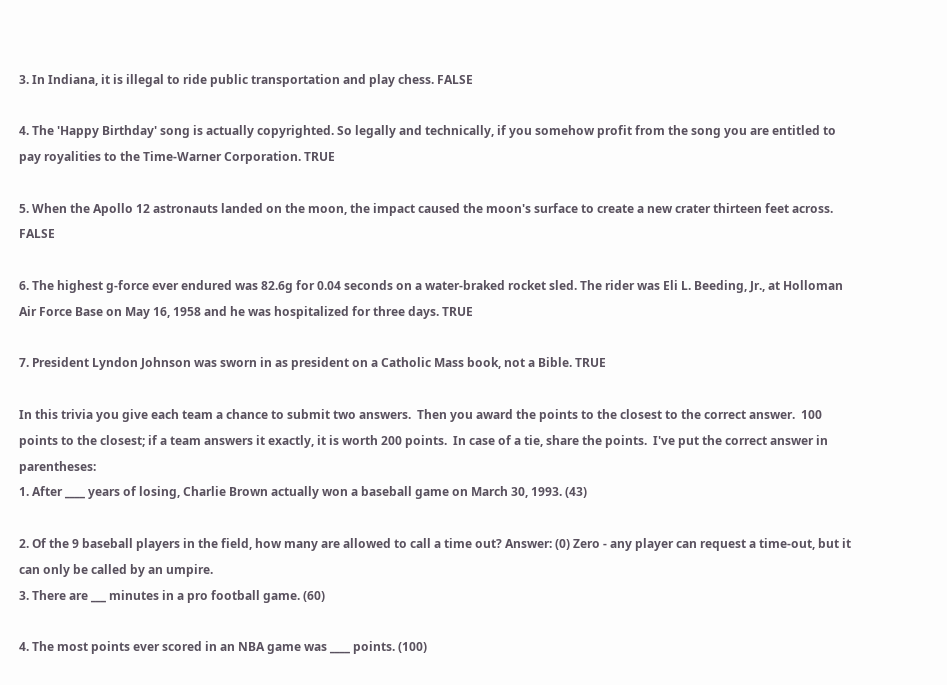3. In Indiana, it is illegal to ride public transportation and play chess. FALSE

4. The 'Happy Birthday' song is actually copyrighted. So legally and technically, if you somehow profit from the song you are entitled to pay royalities to the Time-Warner Corporation. TRUE

5. When the Apollo 12 astronauts landed on the moon, the impact caused the moon's surface to create a new crater thirteen feet across. FALSE

6. The highest g-force ever endured was 82.6g for 0.04 seconds on a water-braked rocket sled. The rider was Eli L. Beeding, Jr., at Holloman Air Force Base on May 16, 1958 and he was hospitalized for three days. TRUE

7. President Lyndon Johnson was sworn in as president on a Catholic Mass book, not a Bible. TRUE

In this trivia you give each team a chance to submit two answers.  Then you award the points to the closest to the correct answer.  100 points to the closest; if a team answers it exactly, it is worth 200 points.  In case of a tie, share the points.  I've put the correct answer in parentheses:
1. After ____ years of losing, Charlie Brown actually won a baseball game on March 30, 1993. (43)

2. Of the 9 baseball players in the field, how many are allowed to call a time out? Answer: (0) Zero - any player can request a time-out, but it can only be called by an umpire.
3. There are ___ minutes in a pro football game. (60)

4. The most points ever scored in an NBA game was ____ points. (100)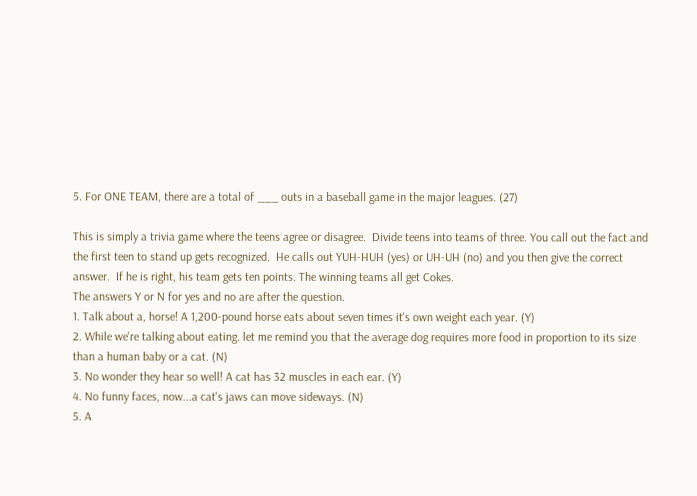5. For ONE TEAM, there are a total of ___ outs in a baseball game in the major leagues. (27)

This is simply a trivia game where the teens agree or disagree.  Divide teens into teams of three. You call out the fact and the first teen to stand up gets recognized.  He calls out YUH-HUH (yes) or UH-UH (no) and you then give the correct answer.  If he is right, his team gets ten points. The winning teams all get Cokes.
The answers Y or N for yes and no are after the question.
1. Talk about a, horse! A 1,200-pound horse eats about seven times it's own weight each year. (Y)
2. While we're talking about eating. let me remind you that the average dog requires more food in proportion to its size than a human baby or a cat. (N)
3. No wonder they hear so well! A cat has 32 muscles in each ear. (Y)
4. No funny faces, now...a cat's jaws can move sideways. (N)
5. A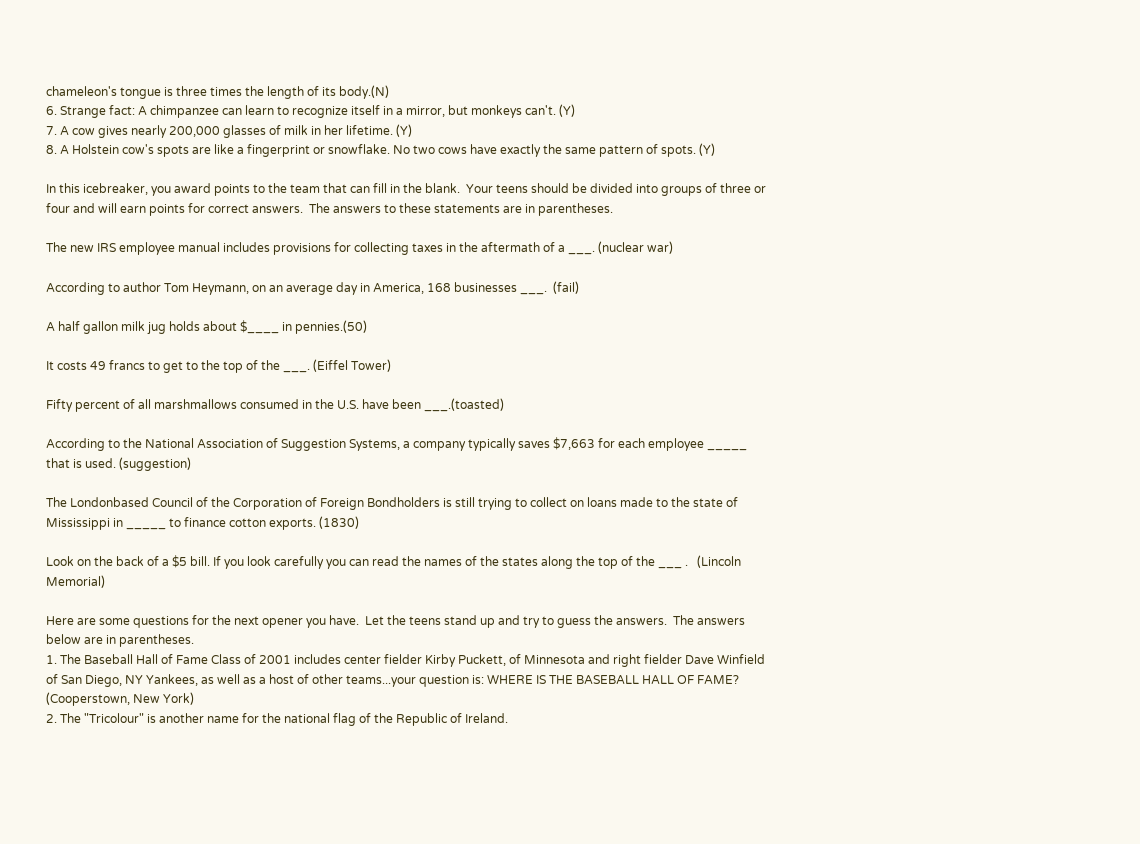chameleon's tongue is three times the length of its body.(N)
6. Strange fact: A chimpanzee can learn to recognize itself in a mirror, but monkeys can't. (Y)
7. A cow gives nearly 200,000 glasses of milk in her lifetime. (Y)
8. A Holstein cow's spots are like a fingerprint or snowflake. No two cows have exactly the same pattern of spots. (Y)

In this icebreaker, you award points to the team that can fill in the blank.  Your teens should be divided into groups of three or four and will earn points for correct answers.  The answers to these statements are in parentheses.

The new IRS employee manual includes provisions for collecting taxes in the aftermath of a ___. (nuclear war)

According to author Tom Heymann, on an average day in America, 168 businesses ___.  (fail)

A half gallon milk jug holds about $____ in pennies.(50)

It costs 49 francs to get to the top of the ___. (Eiffel Tower)

Fifty percent of all marshmallows consumed in the U.S. have been ___.(toasted)

According to the National Association of Suggestion Systems, a company typically saves $7,663 for each employee _____ that is used. (suggestion)

The Londonbased Council of the Corporation of Foreign Bondholders is still trying to collect on loans made to the state of Mississippi in _____ to finance cotton exports. (1830)

Look on the back of a $5 bill. If you look carefully you can read the names of the states along the top of the ___ .   (Lincoln Memorial)

Here are some questions for the next opener you have.  Let the teens stand up and try to guess the answers.  The answers below are in parentheses.
1. The Baseball Hall of Fame Class of 2001 includes center fielder Kirby Puckett, of Minnesota and right fielder Dave Winfield of San Diego, NY Yankees, as well as a host of other teams...your question is: WHERE IS THE BASEBALL HALL OF FAME?  (Cooperstown, New York)
2. The "Tricolour" is another name for the national flag of the Republic of Ireland.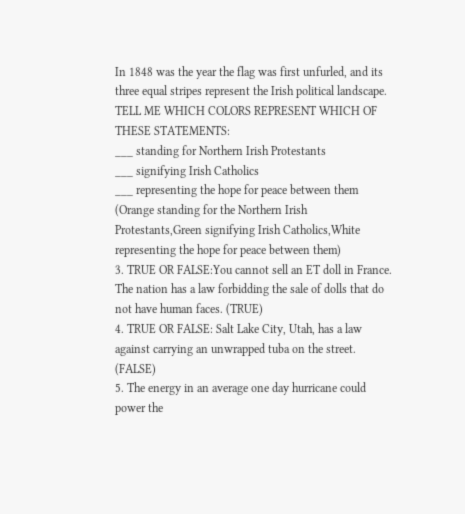In 1848 was the year the flag was first unfurled, and its three equal stripes represent the Irish political landscape.  TELL ME WHICH COLORS REPRESENT WHICH OF THESE STATEMENTS:
___ standing for Northern Irish Protestants
___ signifying Irish Catholics
___ representing the hope for peace between them
(Orange standing for the Northern Irish Protestants,Green signifying Irish Catholics,White representing the hope for peace between them)
3. TRUE OR FALSE:You cannot sell an ET doll in France. The nation has a law forbidding the sale of dolls that do not have human faces. (TRUE)
4. TRUE OR FALSE: Salt Lake City, Utah, has a law against carrying an unwrapped tuba on the street. (FALSE)
5. The energy in an average one day hurricane could power the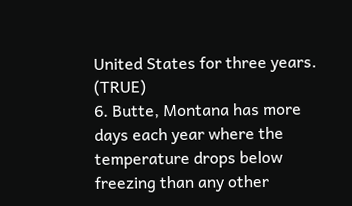United States for three years. (TRUE)
6. Butte, Montana has more days each year where the temperature drops below freezing than any other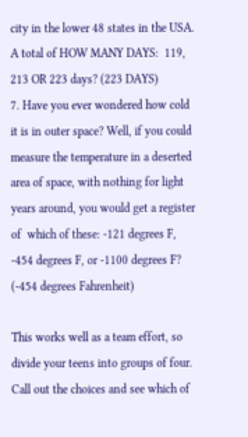city in the lower 48 states in the USA. A total of HOW MANY DAYS:  119, 213 OR 223 days? (223 DAYS)
7. Have you ever wondered how cold it is in outer space? Well, if you could measure the temperature in a deserted area of space, with nothing for light years around, you would get a register of  which of these: -121 degrees F,
-454 degrees F, or -1100 degrees F? (-454 degrees Fahrenheit)

This works well as a team effort, so divide your teens into groups of four.  Call out the choices and see which of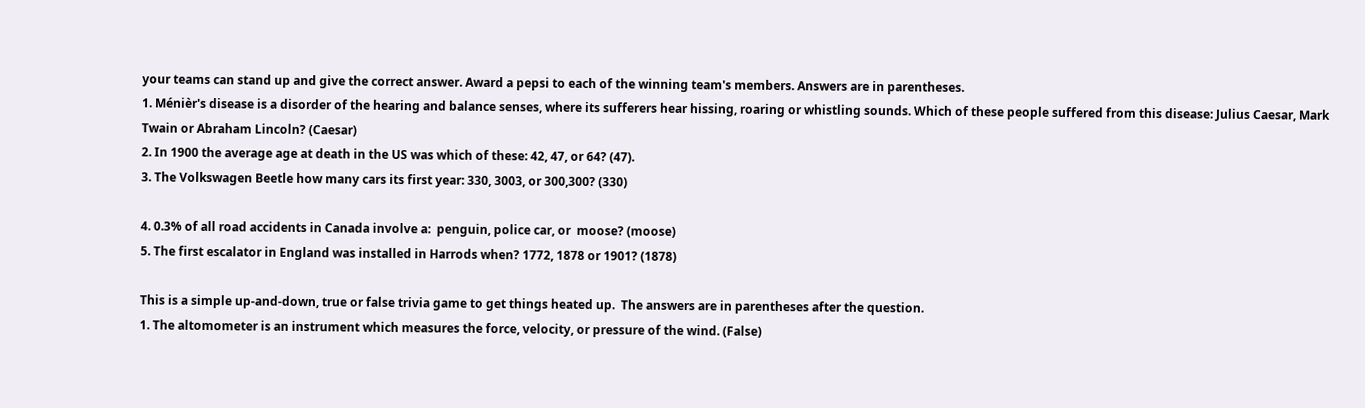your teams can stand up and give the correct answer. Award a pepsi to each of the winning team's members. Answers are in parentheses.
1. Ménièr's disease is a disorder of the hearing and balance senses, where its sufferers hear hissing, roaring or whistling sounds. Which of these people suffered from this disease: Julius Caesar, Mark Twain or Abraham Lincoln? (Caesar)
2. In 1900 the average age at death in the US was which of these: 42, 47, or 64? (47).
3. The Volkswagen Beetle how many cars its first year: 330, 3003, or 300,300? (330)

4. 0.3% of all road accidents in Canada involve a:  penguin, police car, or  moose? (moose)
5. The first escalator in England was installed in Harrods when? 1772, 1878 or 1901? (1878)

This is a simple up-and-down, true or false trivia game to get things heated up.  The answers are in parentheses after the question.
1. The altomometer is an instrument which measures the force, velocity, or pressure of the wind. (False)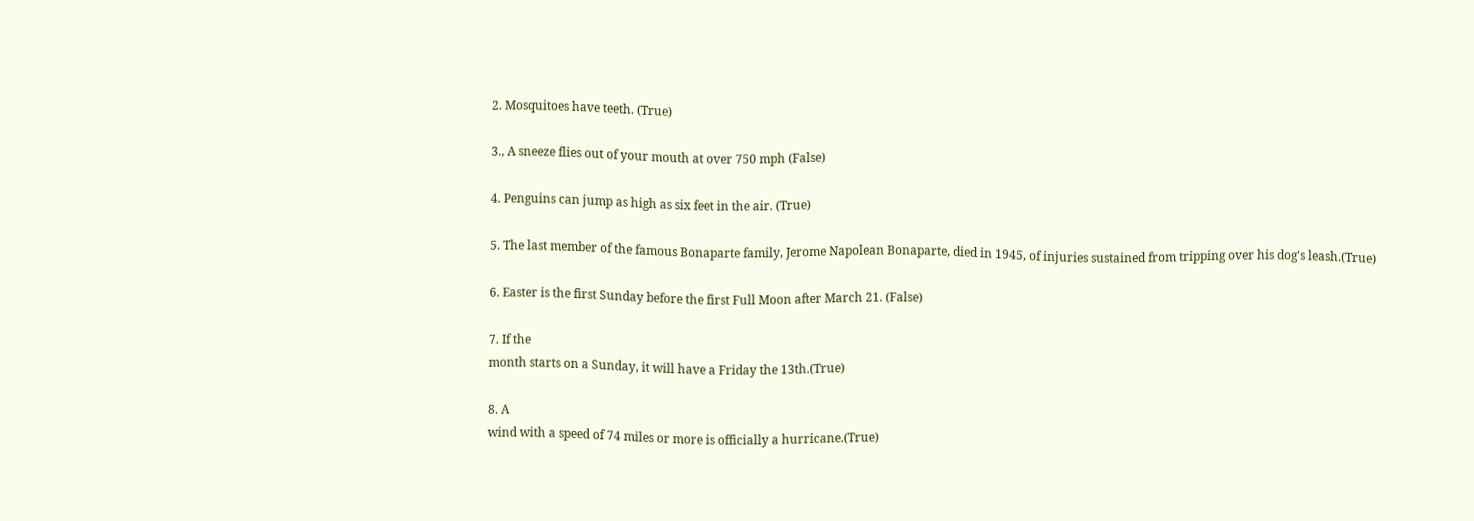2. Mosquitoes have teeth. (True)

3., A sneeze flies out of your mouth at over 750 mph (False)

4. Penguins can jump as high as six feet in the air. (True)

5. The last member of the famous Bonaparte family, Jerome Napolean Bonaparte, died in 1945, of injuries sustained from tripping over his dog's leash.(True)

6. Easter is the first Sunday before the first Full Moon after March 21. (False)

7. If the
month starts on a Sunday, it will have a Friday the 13th.(True)

8. A
wind with a speed of 74 miles or more is officially a hurricane.(True)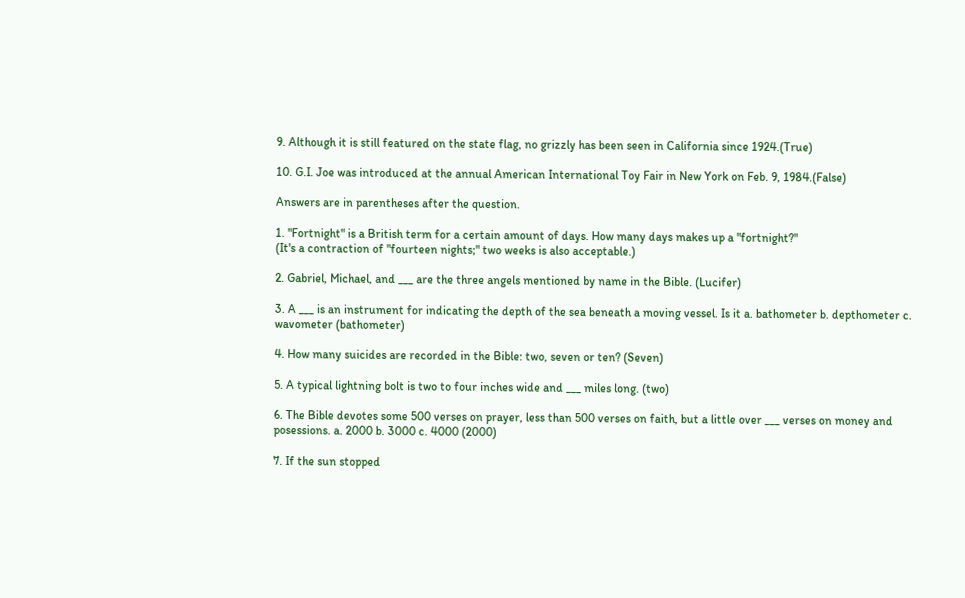9. Although it is still featured on the state flag, no grizzly has been seen in California since 1924.(True)

10. G.I. Joe was introduced at the annual American International Toy Fair in New York on Feb. 9, 1984.(False)

Answers are in parentheses after the question.

1. "Fortnight" is a British term for a certain amount of days. How many days makes up a "fortnight?"
(It's a contraction of "fourteen nights;" two weeks is also acceptable.)

2. Gabriel, Michael, and ___ are the three angels mentioned by name in the Bible. (Lucifer)

3. A ___ is an instrument for indicating the depth of the sea beneath a moving vessel. Is it a. bathometer b. depthometer c. wavometer (bathometer)

4. How many suicides are recorded in the Bible: two, seven or ten? (Seven)

5. A typical lightning bolt is two to four inches wide and ___ miles long. (two)

6. The Bible devotes some 500 verses on prayer, less than 500 verses on faith, but a little over ___ verses on money and posessions. a. 2000 b. 3000 c. 4000 (2000)

7. If the sun stopped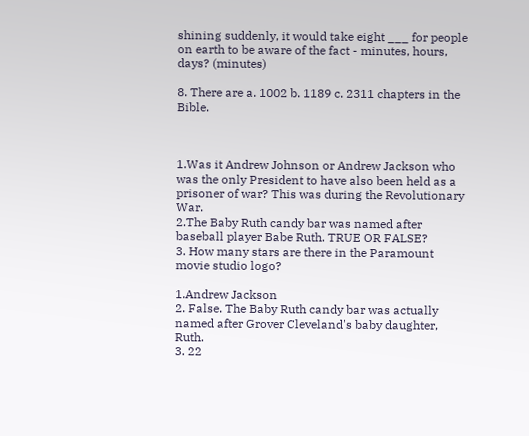shining suddenly, it would take eight ___ for people on earth to be aware of the fact - minutes, hours, days? (minutes)

8. There are a. 1002 b. 1189 c. 2311 chapters in the Bible.



1.Was it Andrew Johnson or Andrew Jackson who was the only President to have also been held as a prisoner of war? This was during the Revolutionary War.
2.The Baby Ruth candy bar was named after baseball player Babe Ruth. TRUE OR FALSE?
3. How many stars are there in the Paramount movie studio logo?

1.Andrew Jackson
2. False. The Baby Ruth candy bar was actually named after Grover Cleveland's baby daughter, Ruth.
3. 22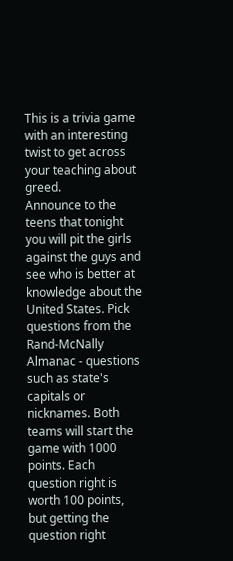This is a trivia game with an interesting twist to get across your teaching about greed.
Announce to the teens that tonight you will pit the girls against the guys and see who is better at knowledge about the United States. Pick questions from the Rand-McNally Almanac - questions such as state's capitals or nicknames. Both teams will start the game with 1000 points. Each question right is worth 100 points, but getting the question right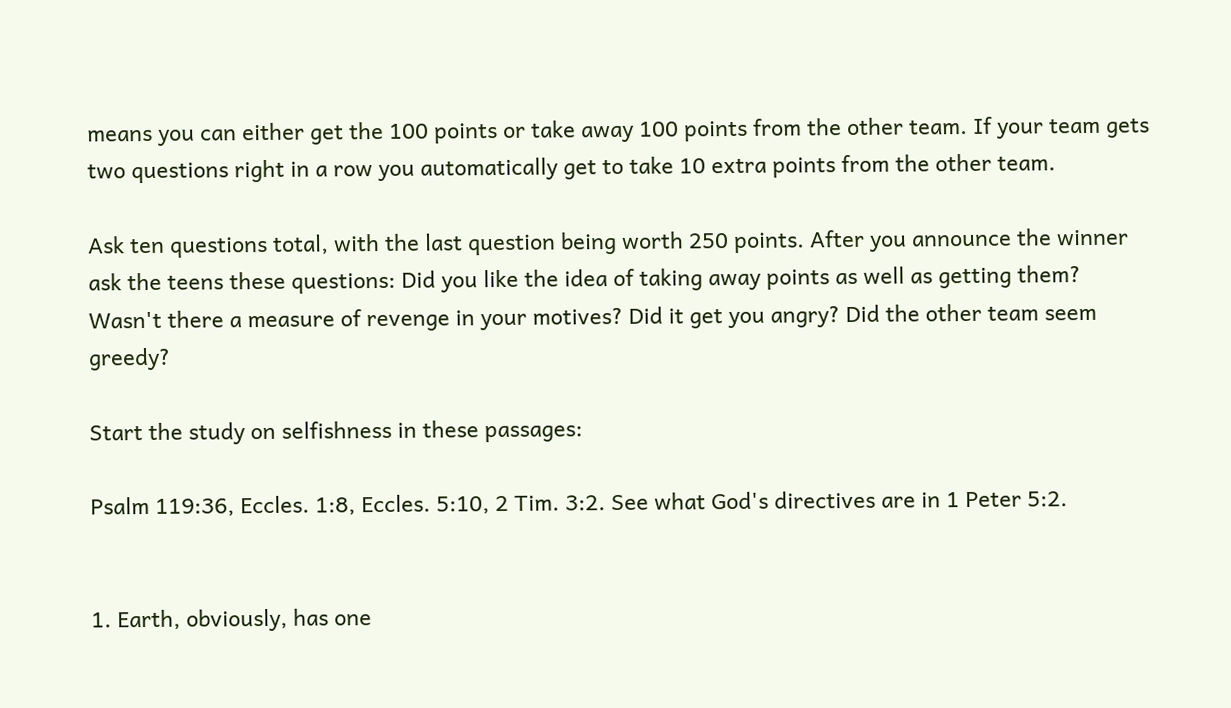means you can either get the 100 points or take away 100 points from the other team. If your team gets two questions right in a row you automatically get to take 10 extra points from the other team.

Ask ten questions total, with the last question being worth 250 points. After you announce the winner ask the teens these questions: Did you like the idea of taking away points as well as getting them? Wasn't there a measure of revenge in your motives? Did it get you angry? Did the other team seem greedy?

Start the study on selfishness in these passages:

Psalm 119:36, Eccles. 1:8, Eccles. 5:10, 2 Tim. 3:2. See what God's directives are in 1 Peter 5:2.


1. Earth, obviously, has one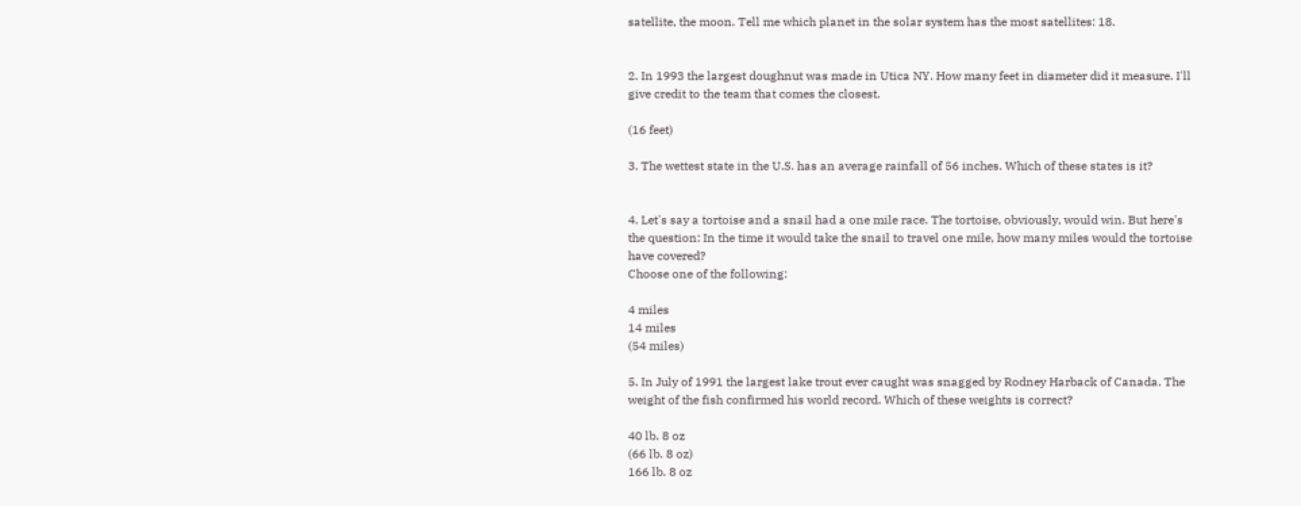satellite, the moon. Tell me which planet in the solar system has the most satellites: 18.


2. In 1993 the largest doughnut was made in Utica NY. How many feet in diameter did it measure. I'll give credit to the team that comes the closest.

(16 feet)

3. The wettest state in the U.S. has an average rainfall of 56 inches. Which of these states is it?


4. Let's say a tortoise and a snail had a one mile race. The tortoise, obviously, would win. But here's the question: In the time it would take the snail to travel one mile, how many miles would the tortoise have covered?
Choose one of the following:

4 miles
14 miles
(54 miles)

5. In July of 1991 the largest lake trout ever caught was snagged by Rodney Harback of Canada. The weight of the fish confirmed his world record. Which of these weights is correct?

40 lb. 8 oz
(66 lb. 8 oz)
166 lb. 8 oz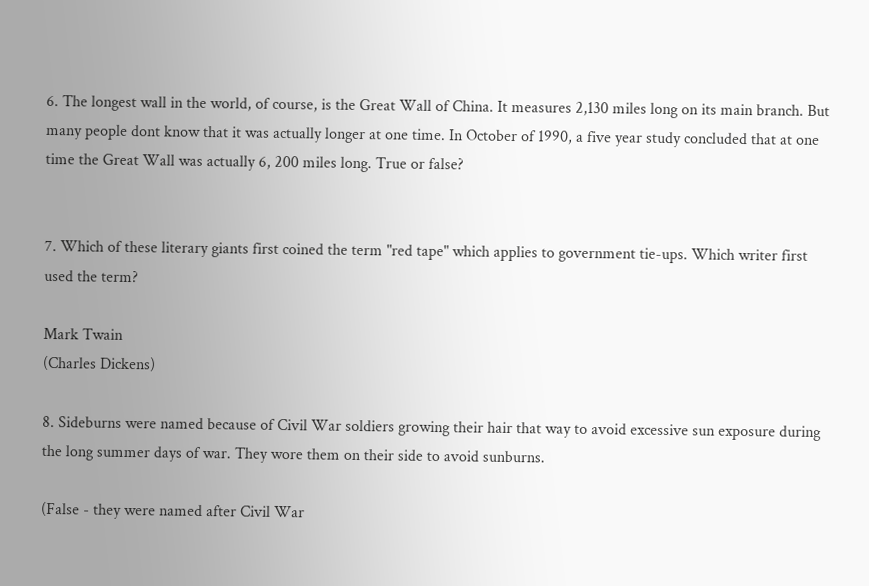6. The longest wall in the world, of course, is the Great Wall of China. It measures 2,130 miles long on its main branch. But many people dont know that it was actually longer at one time. In October of 1990, a five year study concluded that at one time the Great Wall was actually 6, 200 miles long. True or false?


7. Which of these literary giants first coined the term "red tape" which applies to government tie-ups. Which writer first used the term?

Mark Twain
(Charles Dickens)

8. Sideburns were named because of Civil War soldiers growing their hair that way to avoid excessive sun exposure during the long summer days of war. They wore them on their side to avoid sunburns.

(False - they were named after Civil War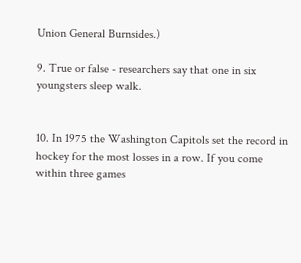Union General Burnsides.)

9. True or false - researchers say that one in six youngsters sleep walk.


10. In 1975 the Washington Capitols set the record in hockey for the most losses in a row. If you come within three games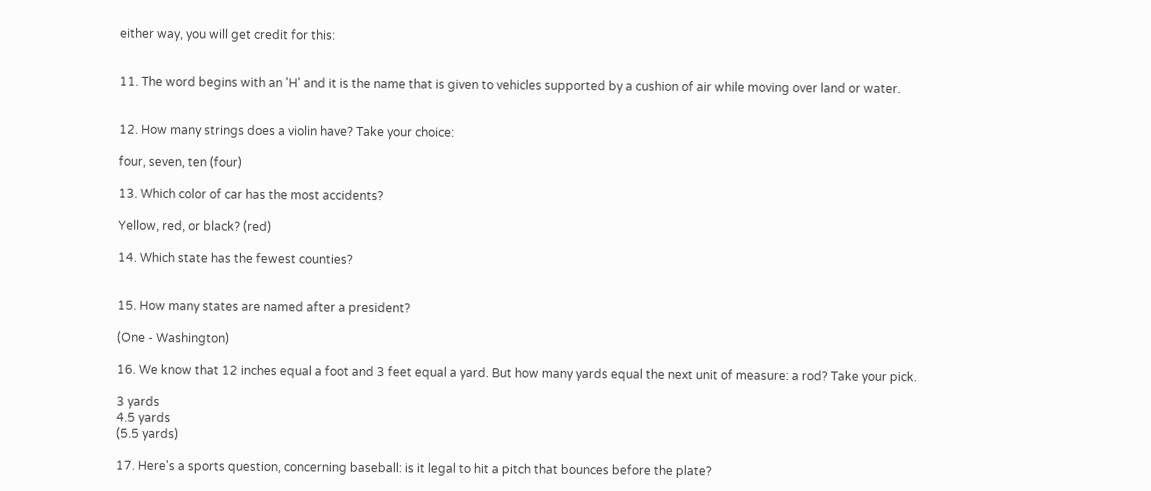either way, you will get credit for this:


11. The word begins with an 'H' and it is the name that is given to vehicles supported by a cushion of air while moving over land or water.


12. How many strings does a violin have? Take your choice:

four, seven, ten (four)

13. Which color of car has the most accidents?

Yellow, red, or black? (red)

14. Which state has the fewest counties?


15. How many states are named after a president?

(One - Washington)

16. We know that 12 inches equal a foot and 3 feet equal a yard. But how many yards equal the next unit of measure: a rod? Take your pick.

3 yards
4.5 yards
(5.5 yards)

17. Here's a sports question, concerning baseball: is it legal to hit a pitch that bounces before the plate?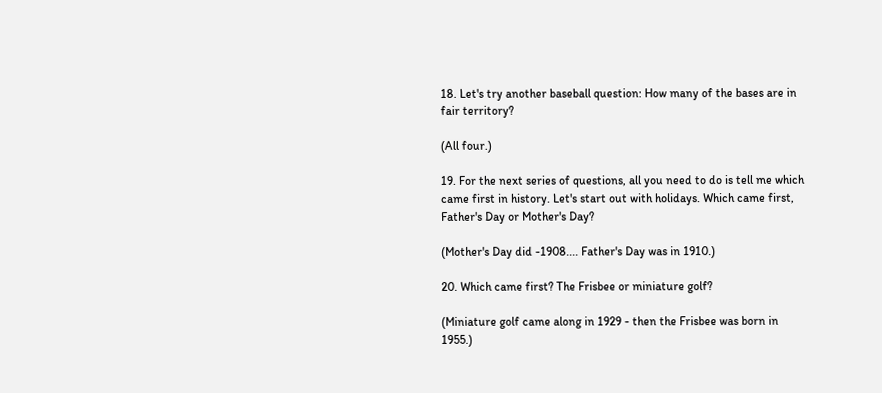18. Let's try another baseball question: How many of the bases are in fair territory?

(All four.)

19. For the next series of questions, all you need to do is tell me which came first in history. Let's start out with holidays. Which came first, Father's Day or Mother's Day?

(Mother's Day did -1908.... Father's Day was in 1910.)

20. Which came first? The Frisbee or miniature golf?

(Miniature golf came along in 1929 - then the Frisbee was born in 1955.)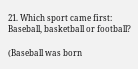21. Which sport came first: Baseball, basketball or football?

(Baseball was born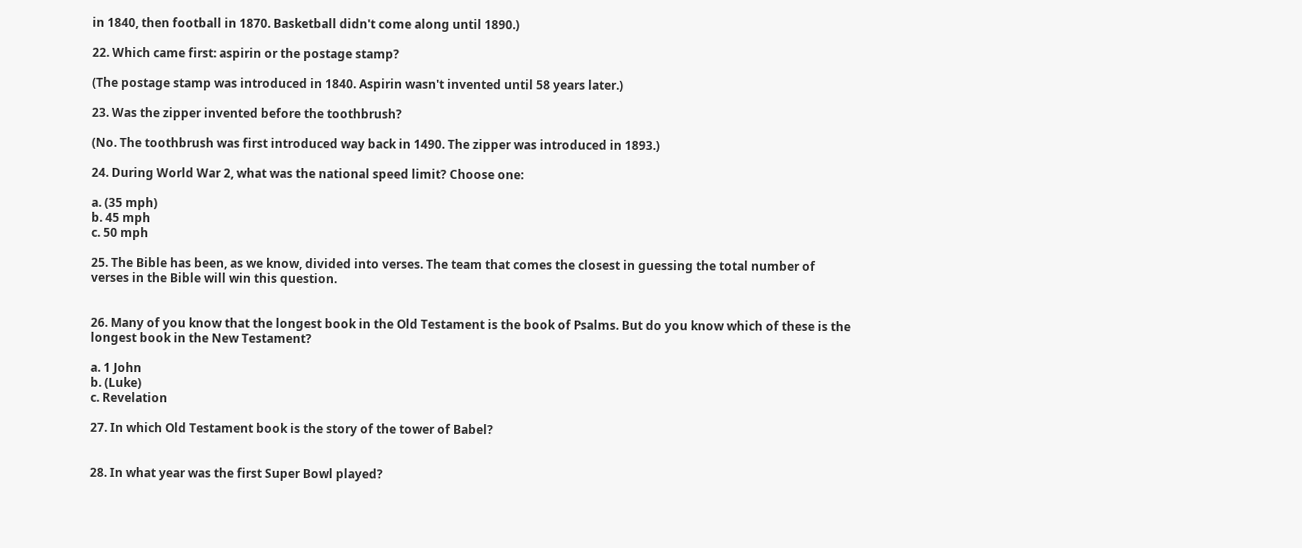in 1840, then football in 1870. Basketball didn't come along until 1890.)

22. Which came first: aspirin or the postage stamp?

(The postage stamp was introduced in 1840. Aspirin wasn't invented until 58 years later.)

23. Was the zipper invented before the toothbrush?

(No. The toothbrush was first introduced way back in 1490. The zipper was introduced in 1893.)

24. During World War 2, what was the national speed limit? Choose one:

a. (35 mph)
b. 45 mph
c. 50 mph

25. The Bible has been, as we know, divided into verses. The team that comes the closest in guessing the total number of verses in the Bible will win this question.


26. Many of you know that the longest book in the Old Testament is the book of Psalms. But do you know which of these is the longest book in the New Testament?

a. 1 John
b. (Luke)
c. Revelation

27. In which Old Testament book is the story of the tower of Babel?


28. In what year was the first Super Bowl played?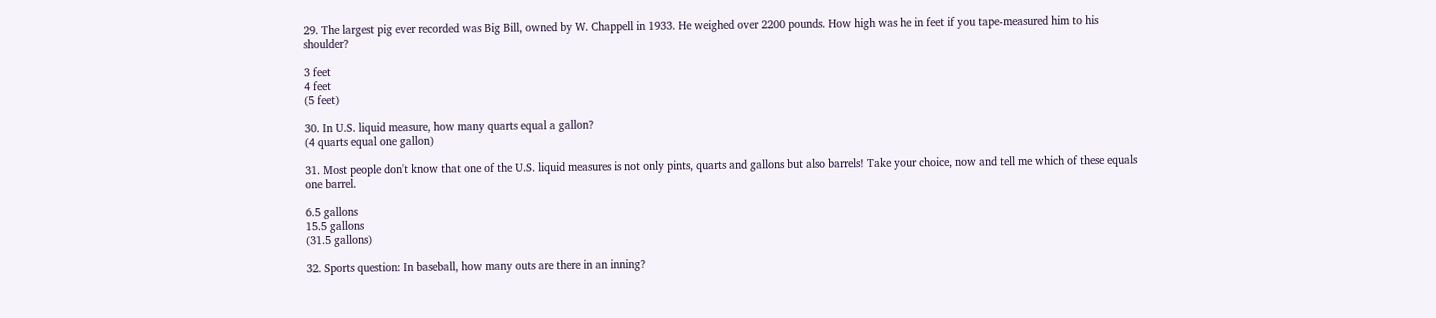29. The largest pig ever recorded was Big Bill, owned by W. Chappell in 1933. He weighed over 2200 pounds. How high was he in feet if you tape-measured him to his shoulder?

3 feet
4 feet
(5 feet)

30. In U.S. liquid measure, how many quarts equal a gallon?
(4 quarts equal one gallon)

31. Most people don't know that one of the U.S. liquid measures is not only pints, quarts and gallons but also barrels! Take your choice, now and tell me which of these equals one barrel.

6.5 gallons
15.5 gallons
(31.5 gallons)

32. Sports question: In baseball, how many outs are there in an inning?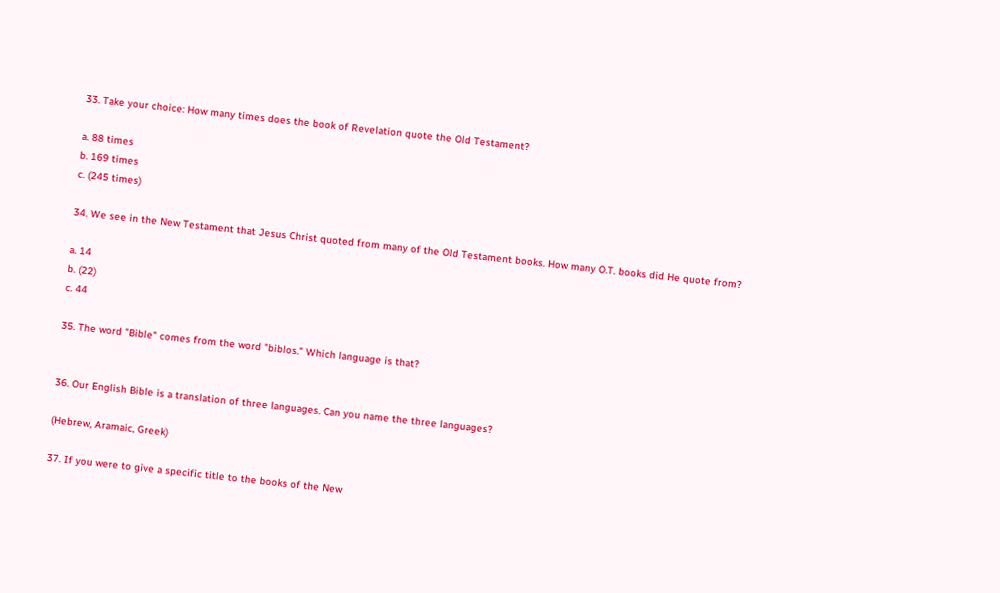33. Take your choice: How many times does the book of Revelation quote the Old Testament?

a. 88 times
b. 169 times
c. (245 times)

34. We see in the New Testament that Jesus Christ quoted from many of the Old Testament books. How many O.T. books did He quote from?

a. 14
b. (22)
c. 44

35. The word "Bible" comes from the word "biblos." Which language is that?


36. Our English Bible is a translation of three languages. Can you name the three languages?

(Hebrew, Aramaic, Greek)

37. If you were to give a specific title to the books of the New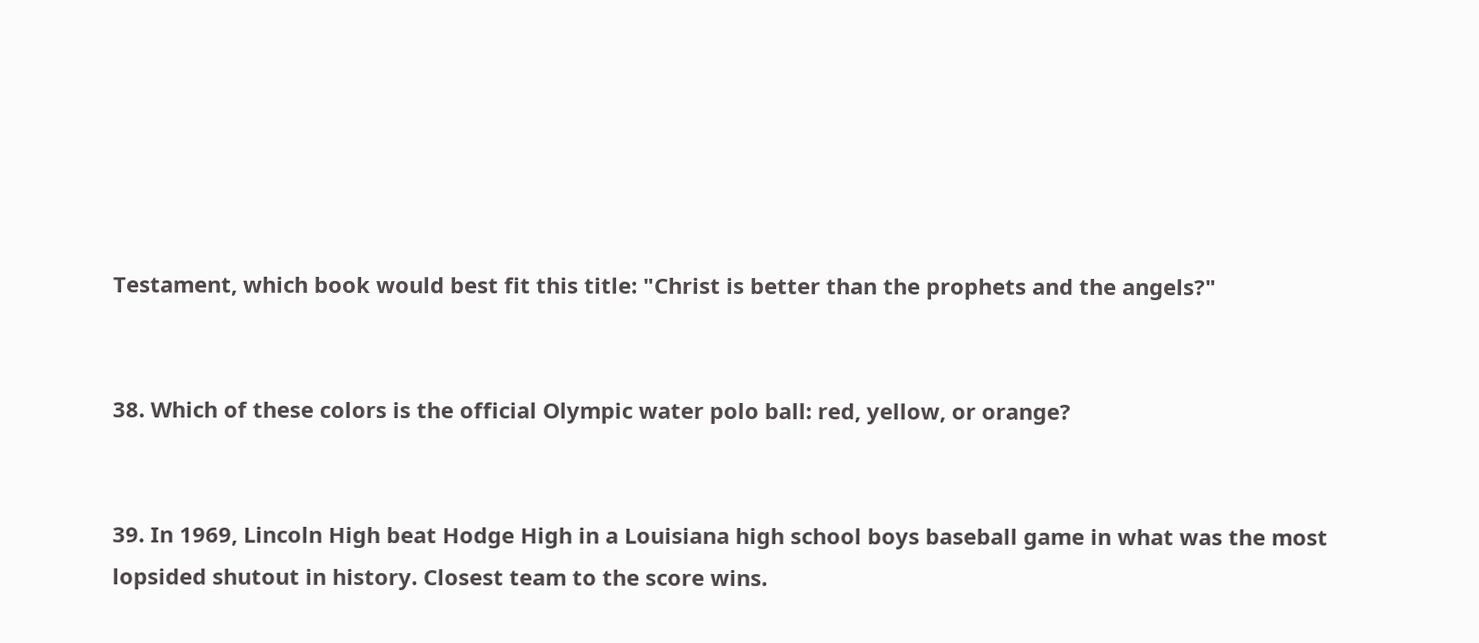Testament, which book would best fit this title: "Christ is better than the prophets and the angels?"


38. Which of these colors is the official Olympic water polo ball: red, yellow, or orange?


39. In 1969, Lincoln High beat Hodge High in a Louisiana high school boys baseball game in what was the most lopsided shutout in history. Closest team to the score wins.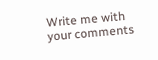Write me with your comments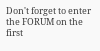Don't forget to enter the FORUM on the first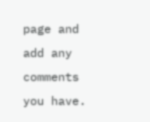page and add any comments you have.